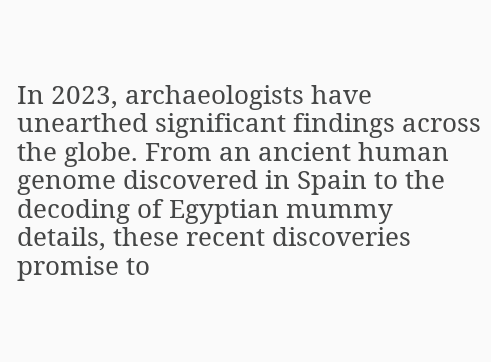In 2023, archaeologists have unearthed significant findings across the globe. From an ancient human genome discovered in Spain to the decoding of Egyptian mummy details, these recent discoveries promise to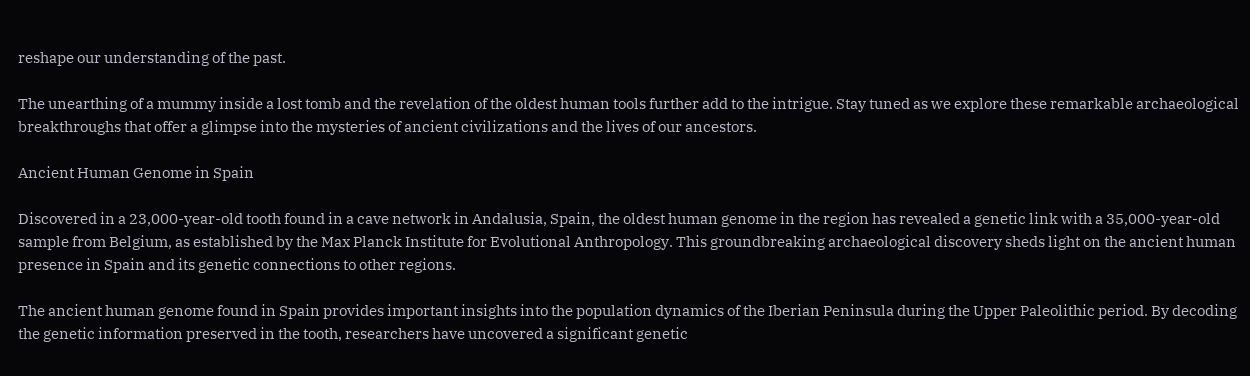reshape our understanding of the past.

The unearthing of a mummy inside a lost tomb and the revelation of the oldest human tools further add to the intrigue. Stay tuned as we explore these remarkable archaeological breakthroughs that offer a glimpse into the mysteries of ancient civilizations and the lives of our ancestors.

Ancient Human Genome in Spain

Discovered in a 23,000-year-old tooth found in a cave network in Andalusia, Spain, the oldest human genome in the region has revealed a genetic link with a 35,000-year-old sample from Belgium, as established by the Max Planck Institute for Evolutional Anthropology. This groundbreaking archaeological discovery sheds light on the ancient human presence in Spain and its genetic connections to other regions.

The ancient human genome found in Spain provides important insights into the population dynamics of the Iberian Peninsula during the Upper Paleolithic period. By decoding the genetic information preserved in the tooth, researchers have uncovered a significant genetic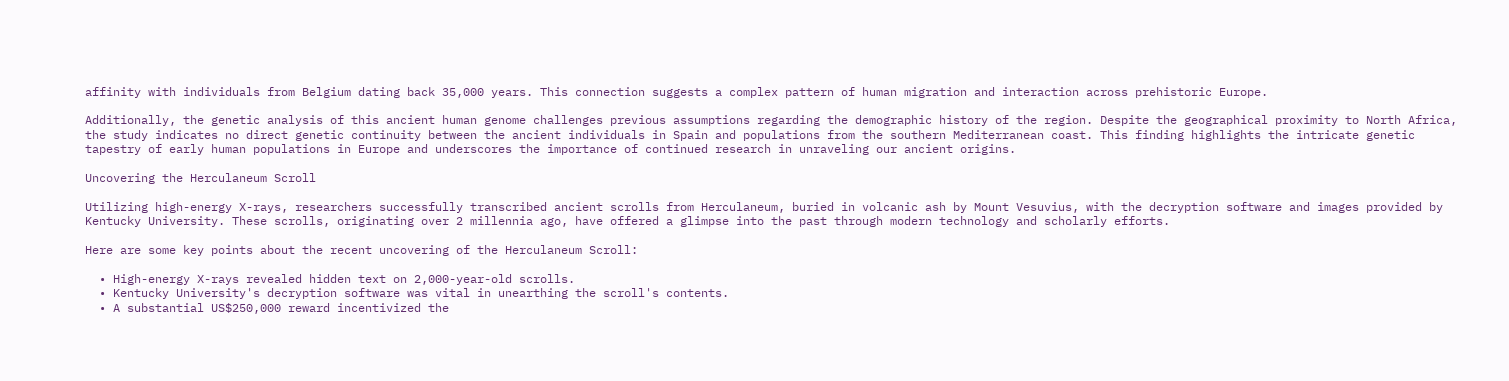affinity with individuals from Belgium dating back 35,000 years. This connection suggests a complex pattern of human migration and interaction across prehistoric Europe.

Additionally, the genetic analysis of this ancient human genome challenges previous assumptions regarding the demographic history of the region. Despite the geographical proximity to North Africa, the study indicates no direct genetic continuity between the ancient individuals in Spain and populations from the southern Mediterranean coast. This finding highlights the intricate genetic tapestry of early human populations in Europe and underscores the importance of continued research in unraveling our ancient origins.

Uncovering the Herculaneum Scroll

Utilizing high-energy X-rays, researchers successfully transcribed ancient scrolls from Herculaneum, buried in volcanic ash by Mount Vesuvius, with the decryption software and images provided by Kentucky University. These scrolls, originating over 2 millennia ago, have offered a glimpse into the past through modern technology and scholarly efforts.

Here are some key points about the recent uncovering of the Herculaneum Scroll:

  • High-energy X-rays revealed hidden text on 2,000-year-old scrolls.
  • Kentucky University's decryption software was vital in unearthing the scroll's contents.
  • A substantial US$250,000 reward incentivized the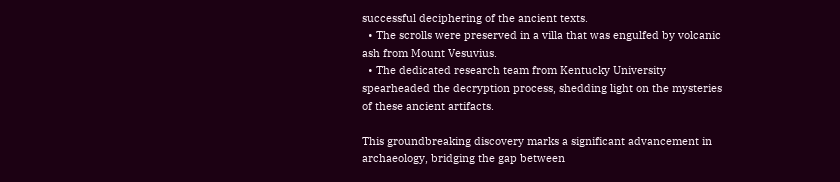successful deciphering of the ancient texts.
  • The scrolls were preserved in a villa that was engulfed by volcanic ash from Mount Vesuvius.
  • The dedicated research team from Kentucky University spearheaded the decryption process, shedding light on the mysteries of these ancient artifacts.

This groundbreaking discovery marks a significant advancement in archaeology, bridging the gap between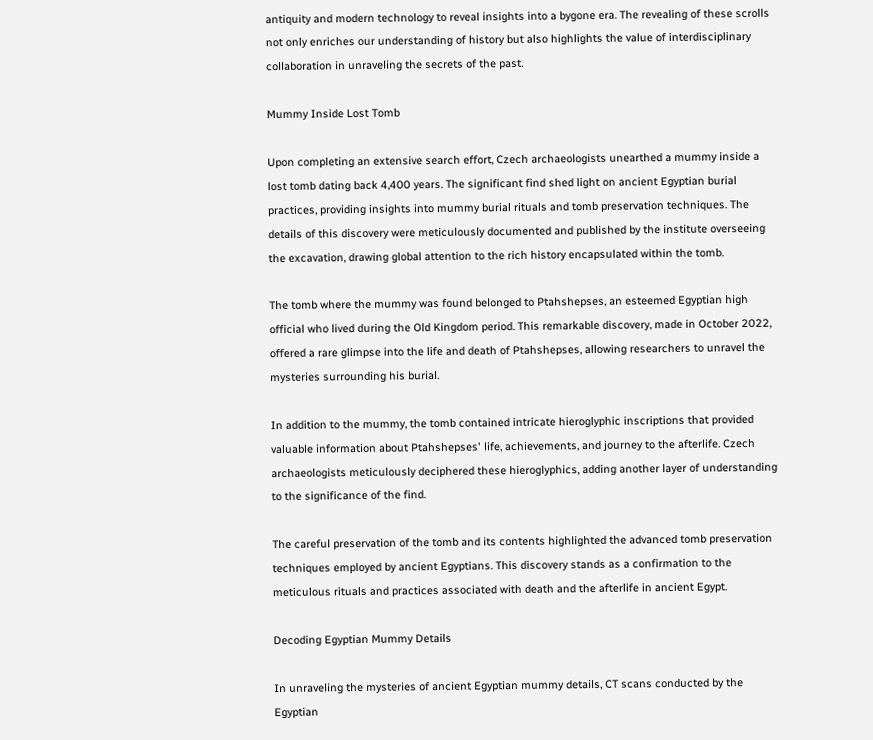antiquity and modern technology to reveal insights into a bygone era. The revealing of these scrolls not only enriches our understanding of history but also highlights the value of interdisciplinary collaboration in unraveling the secrets of the past.

Mummy Inside Lost Tomb

Upon completing an extensive search effort, Czech archaeologists unearthed a mummy inside a lost tomb dating back 4,400 years. The significant find shed light on ancient Egyptian burial practices, providing insights into mummy burial rituals and tomb preservation techniques. The details of this discovery were meticulously documented and published by the institute overseeing the excavation, drawing global attention to the rich history encapsulated within the tomb.

The tomb where the mummy was found belonged to Ptahshepses, an esteemed Egyptian high official who lived during the Old Kingdom period. This remarkable discovery, made in October 2022, offered a rare glimpse into the life and death of Ptahshepses, allowing researchers to unravel the mysteries surrounding his burial.

In addition to the mummy, the tomb contained intricate hieroglyphic inscriptions that provided valuable information about Ptahshepses' life, achievements, and journey to the afterlife. Czech archaeologists meticulously deciphered these hieroglyphics, adding another layer of understanding to the significance of the find.

The careful preservation of the tomb and its contents highlighted the advanced tomb preservation techniques employed by ancient Egyptians. This discovery stands as a confirmation to the meticulous rituals and practices associated with death and the afterlife in ancient Egypt.

Decoding Egyptian Mummy Details

In unraveling the mysteries of ancient Egyptian mummy details, CT scans conducted by the Egyptian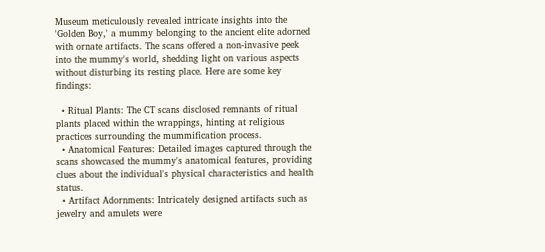Museum meticulously revealed intricate insights into the 'Golden Boy,' a mummy belonging to the ancient elite adorned with ornate artifacts. The scans offered a non-invasive peek into the mummy's world, shedding light on various aspects without disturbing its resting place. Here are some key findings:

  • Ritual Plants: The CT scans disclosed remnants of ritual plants placed within the wrappings, hinting at religious practices surrounding the mummification process.
  • Anatomical Features: Detailed images captured through the scans showcased the mummy's anatomical features, providing clues about the individual's physical characteristics and health status.
  • Artifact Adornments: Intricately designed artifacts such as jewelry and amulets were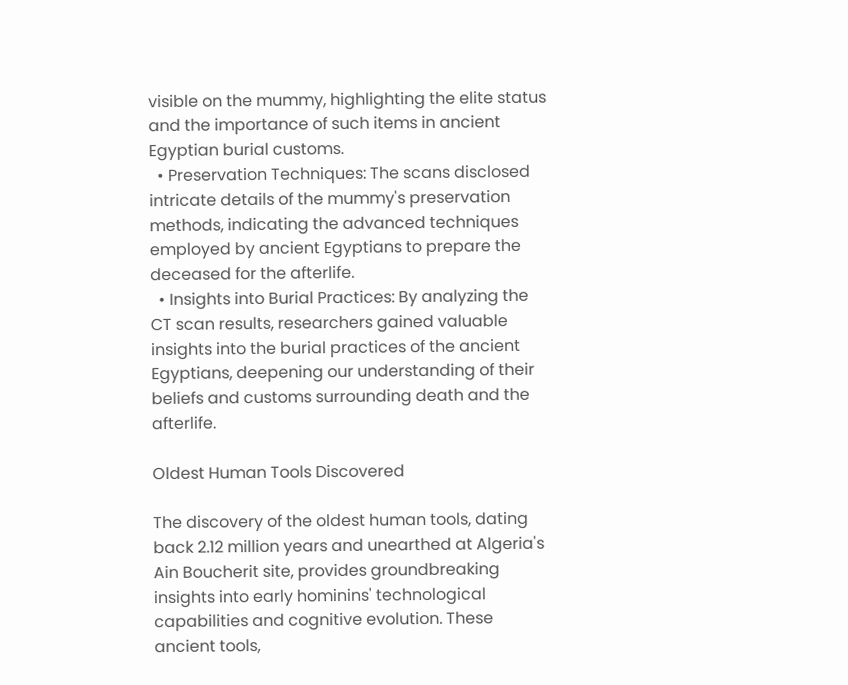visible on the mummy, highlighting the elite status and the importance of such items in ancient Egyptian burial customs.
  • Preservation Techniques: The scans disclosed intricate details of the mummy's preservation methods, indicating the advanced techniques employed by ancient Egyptians to prepare the deceased for the afterlife.
  • Insights into Burial Practices: By analyzing the CT scan results, researchers gained valuable insights into the burial practices of the ancient Egyptians, deepening our understanding of their beliefs and customs surrounding death and the afterlife.

Oldest Human Tools Discovered

The discovery of the oldest human tools, dating back 2.12 million years and unearthed at Algeria's Ain Boucherit site, provides groundbreaking insights into early hominins' technological capabilities and cognitive evolution. These ancient tools,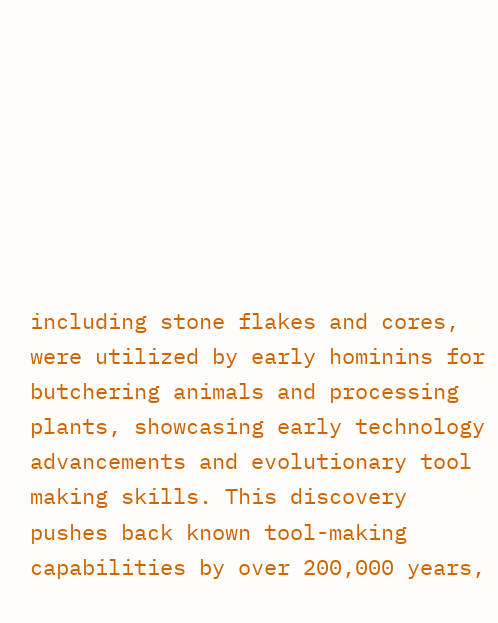including stone flakes and cores, were utilized by early hominins for butchering animals and processing plants, showcasing early technology advancements and evolutionary tool making skills. This discovery pushes back known tool-making capabilities by over 200,000 years,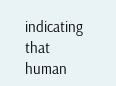indicating that human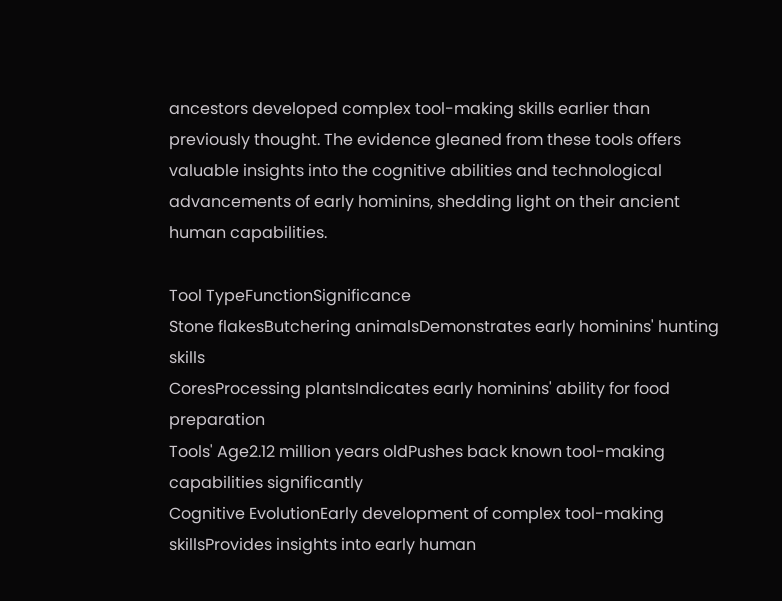ancestors developed complex tool-making skills earlier than previously thought. The evidence gleaned from these tools offers valuable insights into the cognitive abilities and technological advancements of early hominins, shedding light on their ancient human capabilities.

Tool TypeFunctionSignificance
Stone flakesButchering animalsDemonstrates early hominins' hunting skills
CoresProcessing plantsIndicates early hominins' ability for food preparation
Tools' Age2.12 million years oldPushes back known tool-making capabilities significantly
Cognitive EvolutionEarly development of complex tool-making skillsProvides insights into early human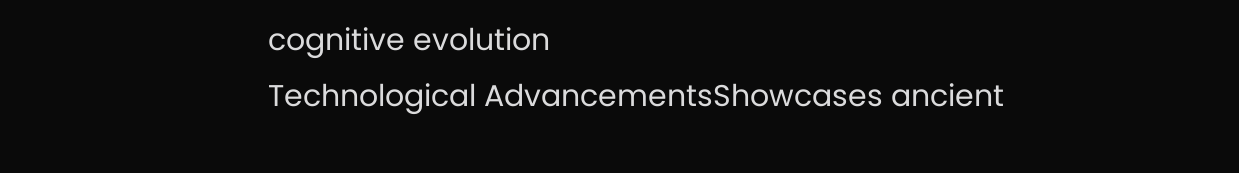cognitive evolution
Technological AdvancementsShowcases ancient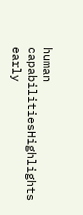human capabilitiesHighlights early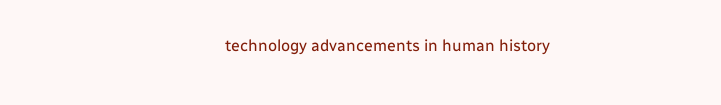technology advancements in human history